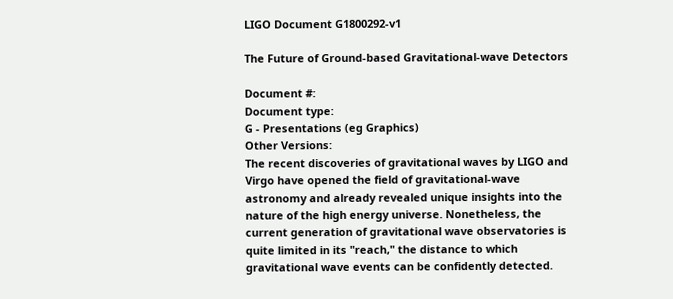LIGO Document G1800292-v1

The Future of Ground-based Gravitational-wave Detectors

Document #:
Document type:
G - Presentations (eg Graphics)
Other Versions:
The recent discoveries of gravitational waves by LIGO and Virgo have opened the field of gravitational-wave astronomy and already revealed unique insights into the nature of the high energy universe. Nonetheless, the current generation of gravitational wave observatories is quite limited in its "reach," the distance to which gravitational wave events can be confidently detected.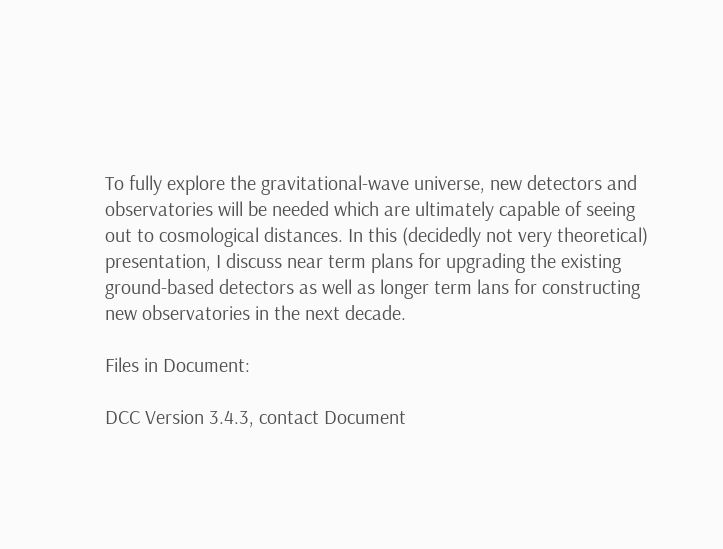To fully explore the gravitational-wave universe, new detectors and observatories will be needed which are ultimately capable of seeing out to cosmological distances. In this (decidedly not very theoretical) presentation, I discuss near term plans for upgrading the existing ground-based detectors as well as longer term lans for constructing new observatories in the next decade.

Files in Document:

DCC Version 3.4.3, contact Document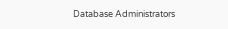Database Administrators